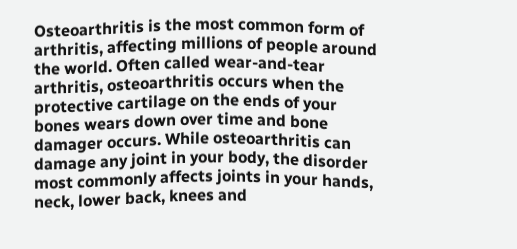Osteoarthritis is the most common form of arthritis, affecting millions of people around the world. Often called wear-and-tear arthritis, osteoarthritis occurs when the protective cartilage on the ends of your bones wears down over time and bone damager occurs. While osteoarthritis can damage any joint in your body, the disorder most commonly affects joints in your hands, neck, lower back, knees and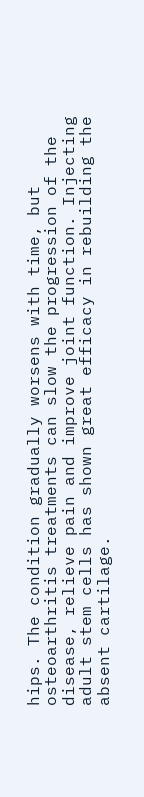hips. The condition gradually worsens with time, but osteoarthritis treatments can slow the progression of the disease, relieve pain and improve joint function. Injecting adult stem cells has shown great efficacy in rebuilding the absent cartilage.